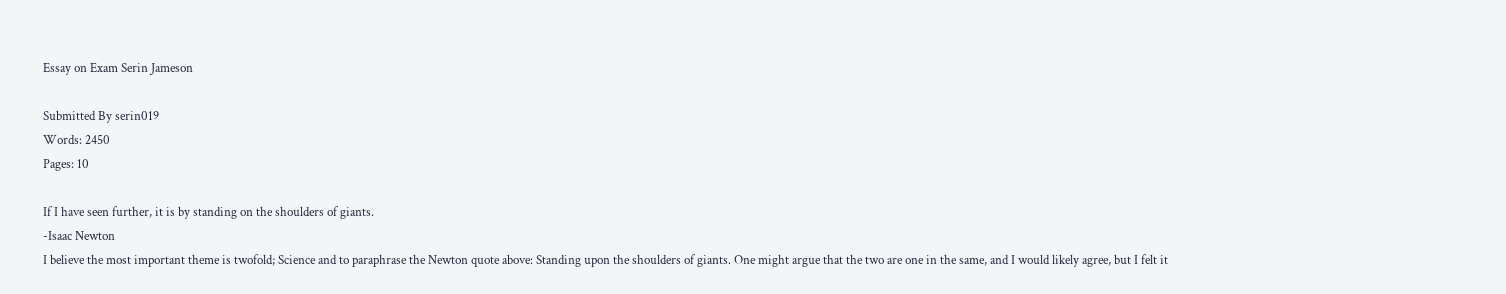Essay on Exam Serin Jameson

Submitted By serin019
Words: 2450
Pages: 10

If I have seen further, it is by standing on the shoulders of giants.
-Isaac Newton
I believe the most important theme is twofold; Science and to paraphrase the Newton quote above: Standing upon the shoulders of giants. One might argue that the two are one in the same, and I would likely agree, but I felt it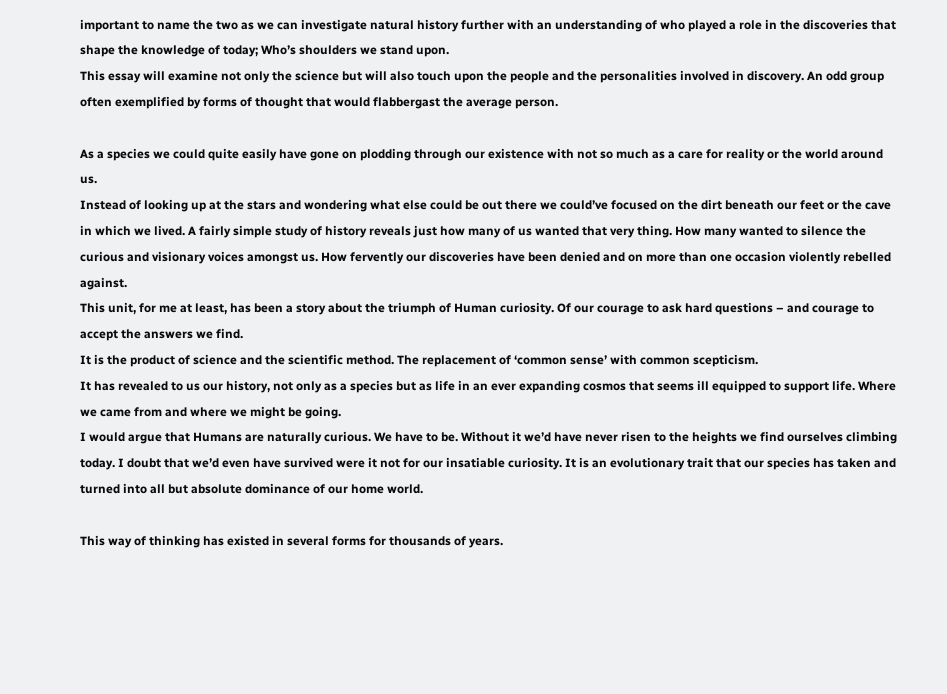important to name the two as we can investigate natural history further with an understanding of who played a role in the discoveries that shape the knowledge of today; Who’s shoulders we stand upon.
This essay will examine not only the science but will also touch upon the people and the personalities involved in discovery. An odd group often exemplified by forms of thought that would flabbergast the average person.

As a species we could quite easily have gone on plodding through our existence with not so much as a care for reality or the world around us.
Instead of looking up at the stars and wondering what else could be out there we could’ve focused on the dirt beneath our feet or the cave in which we lived. A fairly simple study of history reveals just how many of us wanted that very thing. How many wanted to silence the curious and visionary voices amongst us. How fervently our discoveries have been denied and on more than one occasion violently rebelled against.
This unit, for me at least, has been a story about the triumph of Human curiosity. Of our courage to ask hard questions – and courage to accept the answers we find.
It is the product of science and the scientific method. The replacement of ‘common sense’ with common scepticism.
It has revealed to us our history, not only as a species but as life in an ever expanding cosmos that seems ill equipped to support life. Where we came from and where we might be going.
I would argue that Humans are naturally curious. We have to be. Without it we’d have never risen to the heights we find ourselves climbing today. I doubt that we’d even have survived were it not for our insatiable curiosity. It is an evolutionary trait that our species has taken and turned into all but absolute dominance of our home world.

This way of thinking has existed in several forms for thousands of years.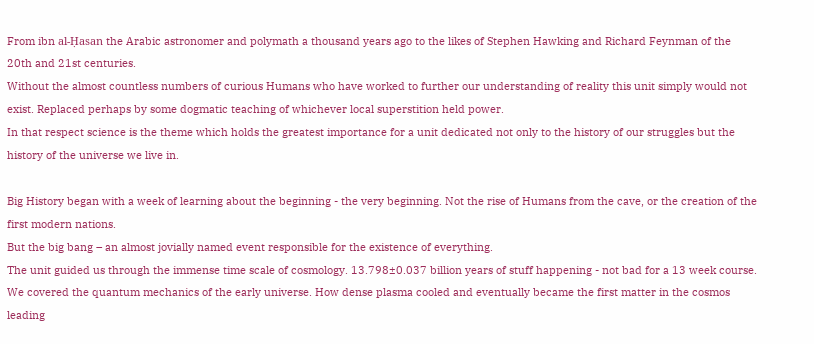From ibn al-Ḥasan the Arabic astronomer and polymath a thousand years ago to the likes of Stephen Hawking and Richard Feynman of the 20th and 21st centuries.
Without the almost countless numbers of curious Humans who have worked to further our understanding of reality this unit simply would not exist. Replaced perhaps by some dogmatic teaching of whichever local superstition held power.
In that respect science is the theme which holds the greatest importance for a unit dedicated not only to the history of our struggles but the history of the universe we live in.

Big History began with a week of learning about the beginning - the very beginning. Not the rise of Humans from the cave, or the creation of the first modern nations.
But the big bang – an almost jovially named event responsible for the existence of everything.
The unit guided us through the immense time scale of cosmology. 13.798±0.037 billion years of stuff happening - not bad for a 13 week course.
We covered the quantum mechanics of the early universe. How dense plasma cooled and eventually became the first matter in the cosmos leading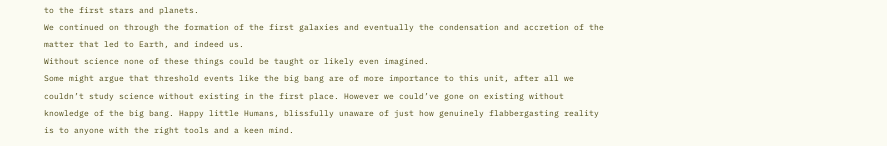to the first stars and planets.
We continued on through the formation of the first galaxies and eventually the condensation and accretion of the matter that led to Earth, and indeed us.
Without science none of these things could be taught or likely even imagined.
Some might argue that threshold events like the big bang are of more importance to this unit, after all we couldn’t study science without existing in the first place. However we could’ve gone on existing without knowledge of the big bang. Happy little Humans, blissfully unaware of just how genuinely flabbergasting reality is to anyone with the right tools and a keen mind.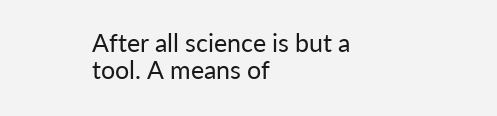After all science is but a tool. A means of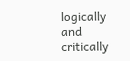logically and critically